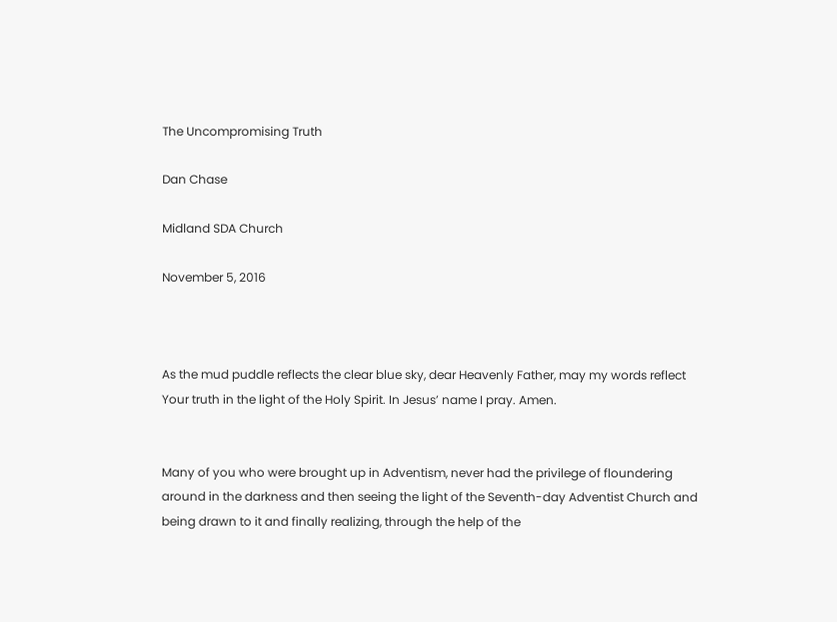The Uncompromising Truth

Dan Chase

Midland SDA Church

November 5, 2016



As the mud puddle reflects the clear blue sky, dear Heavenly Father, may my words reflect Your truth in the light of the Holy Spirit. In Jesus’ name I pray. Amen.


Many of you who were brought up in Adventism, never had the privilege of floundering around in the darkness and then seeing the light of the Seventh-day Adventist Church and being drawn to it and finally realizing, through the help of the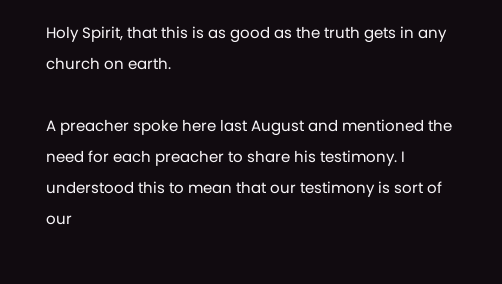Holy Spirit, that this is as good as the truth gets in any church on earth.

A preacher spoke here last August and mentioned the need for each preacher to share his testimony. I understood this to mean that our testimony is sort of our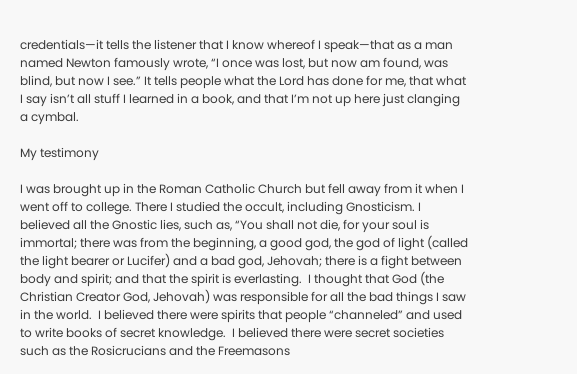credentials—it tells the listener that I know whereof I speak—that as a man named Newton famously wrote, “I once was lost, but now am found, was blind, but now I see.” It tells people what the Lord has done for me, that what I say isn’t all stuff I learned in a book, and that I’m not up here just clanging a cymbal.

My testimony

I was brought up in the Roman Catholic Church but fell away from it when I went off to college. There I studied the occult, including Gnosticism. I believed all the Gnostic lies, such as, “You shall not die, for your soul is immortal; there was from the beginning, a good god, the god of light (called the light bearer or Lucifer) and a bad god, Jehovah; there is a fight between body and spirit; and that the spirit is everlasting.  I thought that God (the Christian Creator God, Jehovah) was responsible for all the bad things I saw in the world.  I believed there were spirits that people “channeled” and used to write books of secret knowledge.  I believed there were secret societies such as the Rosicrucians and the Freemasons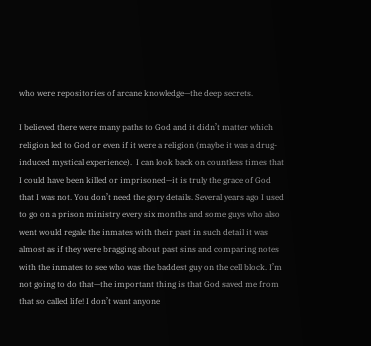who were repositories of arcane knowledge—the deep secrets.

I believed there were many paths to God and it didn’t matter which religion led to God or even if it were a religion (maybe it was a drug-induced mystical experience).  I can look back on countless times that I could have been killed or imprisoned—it is truly the grace of God that I was not. You don’t need the gory details. Several years ago I used to go on a prison ministry every six months and some guys who also went would regale the inmates with their past in such detail it was almost as if they were bragging about past sins and comparing notes with the inmates to see who was the baddest guy on the cell block. I’m not going to do that—the important thing is that God saved me from that so called life! I don’t want anyone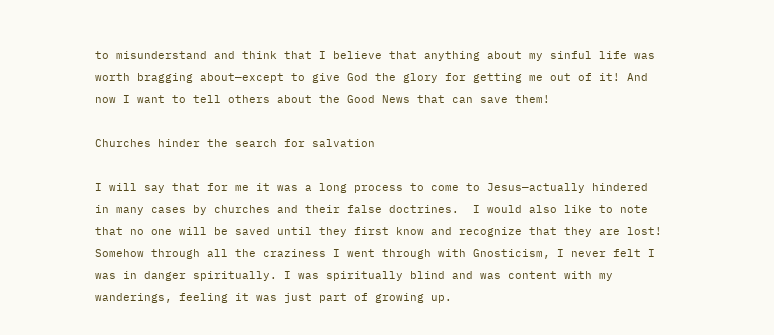to misunderstand and think that I believe that anything about my sinful life was worth bragging about—except to give God the glory for getting me out of it! And now I want to tell others about the Good News that can save them!

Churches hinder the search for salvation

I will say that for me it was a long process to come to Jesus—actually hindered in many cases by churches and their false doctrines.  I would also like to note that no one will be saved until they first know and recognize that they are lost! Somehow through all the craziness I went through with Gnosticism, I never felt I was in danger spiritually. I was spiritually blind and was content with my wanderings, feeling it was just part of growing up.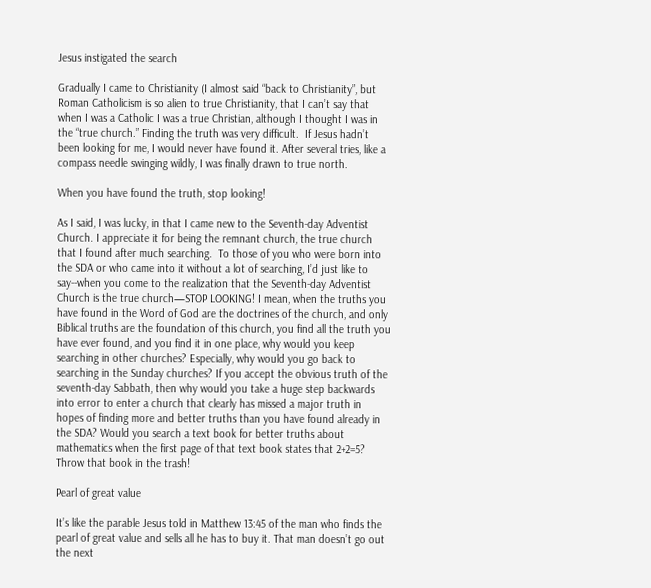Jesus instigated the search

Gradually I came to Christianity (I almost said “back to Christianity”, but Roman Catholicism is so alien to true Christianity, that I can’t say that when I was a Catholic I was a true Christian, although I thought I was in the “true church.” Finding the truth was very difficult.  If Jesus hadn’t been looking for me, I would never have found it. After several tries, like a compass needle swinging wildly, I was finally drawn to true north.

When you have found the truth, stop looking!

As I said, I was lucky, in that I came new to the Seventh-day Adventist Church. I appreciate it for being the remnant church, the true church that I found after much searching.  To those of you who were born into the SDA or who came into it without a lot of searching, I’d just like to say--when you come to the realization that the Seventh-day Adventist Church is the true church—STOP LOOKING! I mean, when the truths you have found in the Word of God are the doctrines of the church, and only Biblical truths are the foundation of this church, you find all the truth you have ever found, and you find it in one place, why would you keep searching in other churches? Especially, why would you go back to searching in the Sunday churches? If you accept the obvious truth of the seventh-day Sabbath, then why would you take a huge step backwards into error to enter a church that clearly has missed a major truth in hopes of finding more and better truths than you have found already in the SDA? Would you search a text book for better truths about mathematics when the first page of that text book states that 2+2=5? Throw that book in the trash!

Pearl of great value

It’s like the parable Jesus told in Matthew 13:45 of the man who finds the pearl of great value and sells all he has to buy it. That man doesn’t go out the next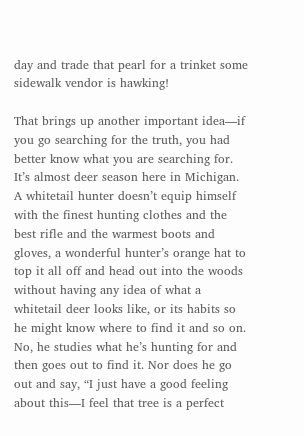day and trade that pearl for a trinket some sidewalk vendor is hawking!

That brings up another important idea—if you go searching for the truth, you had better know what you are searching for. It’s almost deer season here in Michigan. A whitetail hunter doesn’t equip himself with the finest hunting clothes and the best rifle and the warmest boots and gloves, a wonderful hunter’s orange hat to top it all off and head out into the woods without having any idea of what a whitetail deer looks like, or its habits so he might know where to find it and so on. No, he studies what he’s hunting for and then goes out to find it. Nor does he go out and say, “I just have a good feeling about this—I feel that tree is a perfect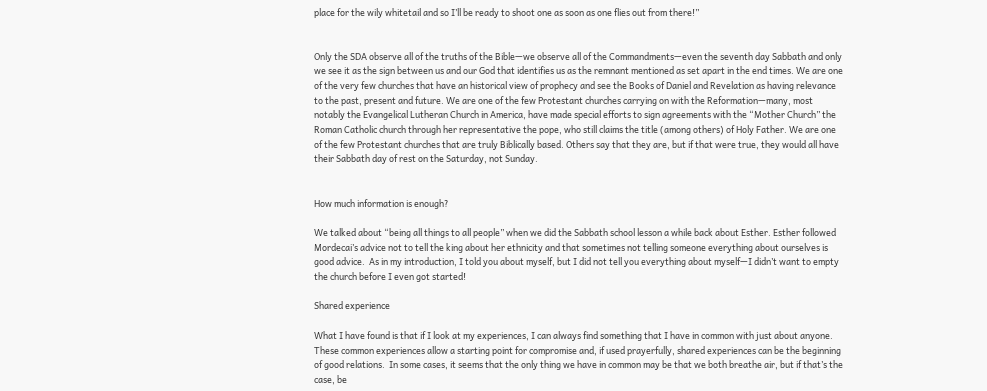place for the wily whitetail and so I’ll be ready to shoot one as soon as one flies out from there!”


Only the SDA observe all of the truths of the Bible—we observe all of the Commandments—even the seventh day Sabbath and only we see it as the sign between us and our God that identifies us as the remnant mentioned as set apart in the end times. We are one of the very few churches that have an historical view of prophecy and see the Books of Daniel and Revelation as having relevance to the past, present and future. We are one of the few Protestant churches carrying on with the Reformation—many, most notably the Evangelical Lutheran Church in America, have made special efforts to sign agreements with the “Mother Church” the Roman Catholic church through her representative the pope, who still claims the title (among others) of Holy Father. We are one of the few Protestant churches that are truly Biblically based. Others say that they are, but if that were true, they would all have their Sabbath day of rest on the Saturday, not Sunday.


How much information is enough?

We talked about “being all things to all people” when we did the Sabbath school lesson a while back about Esther. Esther followed Mordecai’s advice not to tell the king about her ethnicity and that sometimes not telling someone everything about ourselves is good advice.  As in my introduction, I told you about myself, but I did not tell you everything about myself—I didn’t want to empty the church before I even got started!

Shared experience

What I have found is that if I look at my experiences, I can always find something that I have in common with just about anyone. These common experiences allow a starting point for compromise and, if used prayerfully, shared experiences can be the beginning of good relations.  In some cases, it seems that the only thing we have in common may be that we both breathe air, but if that’s the case, be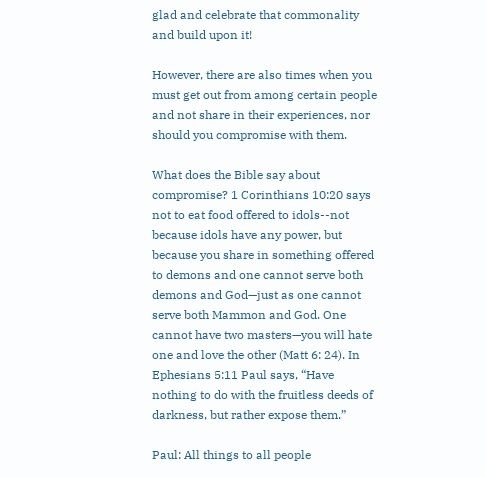glad and celebrate that commonality and build upon it!

However, there are also times when you must get out from among certain people and not share in their experiences, nor should you compromise with them.

What does the Bible say about compromise? 1 Corinthians 10:20 says not to eat food offered to idols--not because idols have any power, but because you share in something offered to demons and one cannot serve both demons and God—just as one cannot serve both Mammon and God. One cannot have two masters—you will hate one and love the other (Matt 6: 24). In Ephesians 5:11 Paul says, “Have nothing to do with the fruitless deeds of darkness, but rather expose them.”

Paul: All things to all people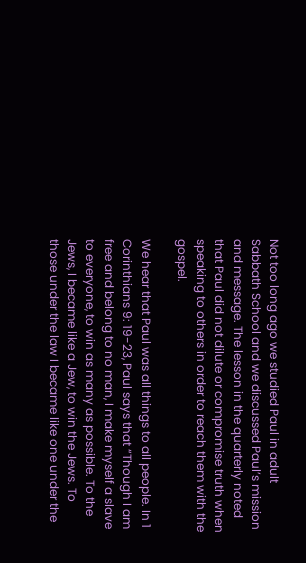Not too long ago we studied Paul in adult Sabbath School and we discussed Paul’s mission and message. The lesson in the quarterly noted that Paul did not dilute or compromise truth when speaking to others in order to reach them with the gospel.

We hear that Paul was all things to all people. In 1 Corinthians 9: 19-23, Paul says that “Though I am free and belong to no man, I make myself a slave to everyone, to win as many as possible. To the Jews, I became like a Jew, to win the Jews. To those under the law I became like one under the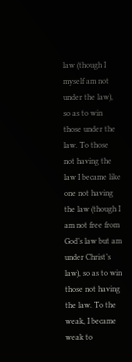law (though I myself am not under the law), so as to win those under the law. To those not having the law I became like one not having the law (though I am not free from God’s law but am under Christ’s law), so as to win those not having the law. To the weak, I became weak to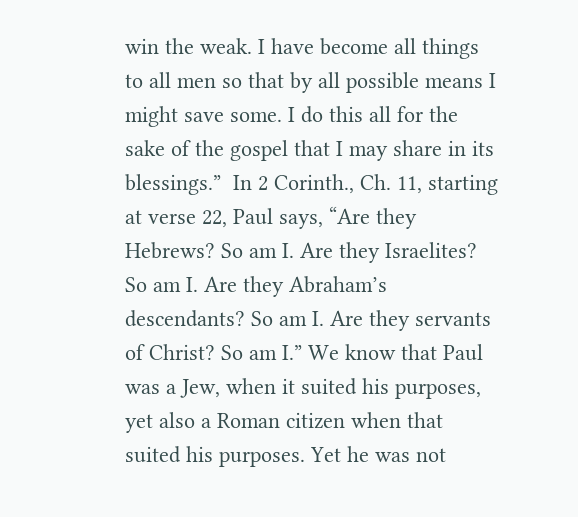win the weak. I have become all things to all men so that by all possible means I might save some. I do this all for the sake of the gospel that I may share in its blessings.”  In 2 Corinth., Ch. 11, starting at verse 22, Paul says, “Are they Hebrews? So am I. Are they Israelites? So am I. Are they Abraham’s descendants? So am I. Are they servants of Christ? So am I.” We know that Paul was a Jew, when it suited his purposes, yet also a Roman citizen when that suited his purposes. Yet he was not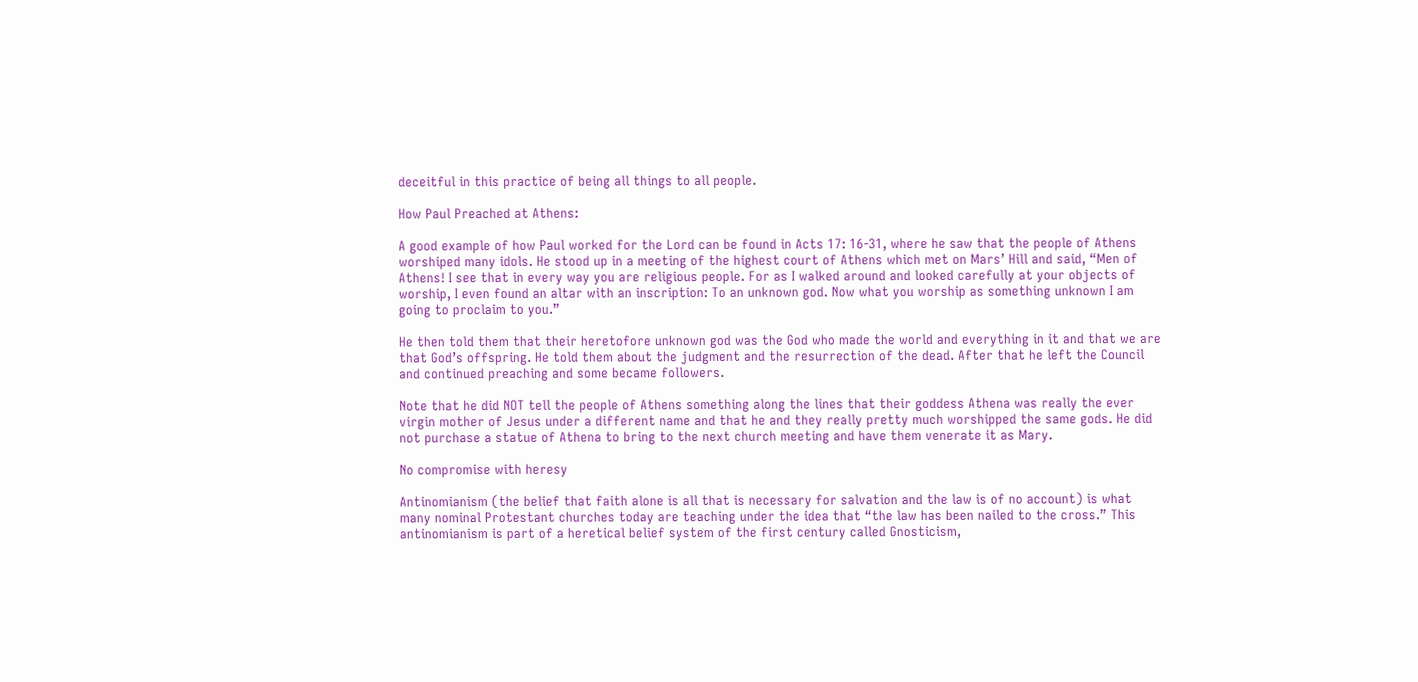deceitful in this practice of being all things to all people.

How Paul Preached at Athens:

A good example of how Paul worked for the Lord can be found in Acts 17: 16-31, where he saw that the people of Athens worshiped many idols. He stood up in a meeting of the highest court of Athens which met on Mars’ Hill and said, “Men of Athens! I see that in every way you are religious people. For as I walked around and looked carefully at your objects of worship, I even found an altar with an inscription: To an unknown god. Now what you worship as something unknown I am going to proclaim to you.”

He then told them that their heretofore unknown god was the God who made the world and everything in it and that we are that God’s offspring. He told them about the judgment and the resurrection of the dead. After that he left the Council and continued preaching and some became followers.

Note that he did NOT tell the people of Athens something along the lines that their goddess Athena was really the ever virgin mother of Jesus under a different name and that he and they really pretty much worshipped the same gods. He did not purchase a statue of Athena to bring to the next church meeting and have them venerate it as Mary.

No compromise with heresy

Antinomianism (the belief that faith alone is all that is necessary for salvation and the law is of no account) is what many nominal Protestant churches today are teaching under the idea that “the law has been nailed to the cross.” This antinomianism is part of a heretical belief system of the first century called Gnosticism,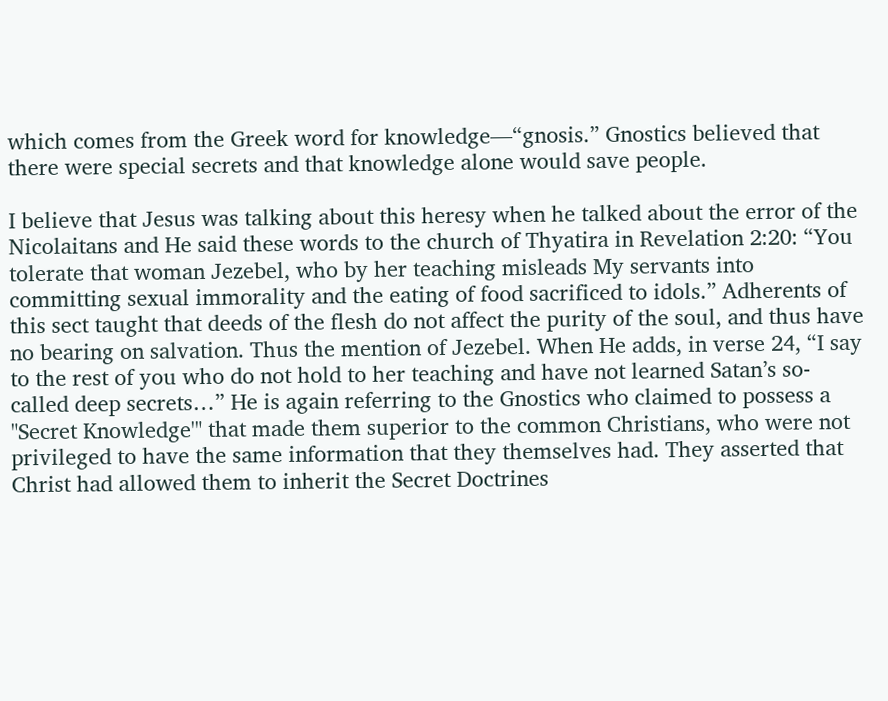which comes from the Greek word for knowledge—“gnosis.” Gnostics believed that there were special secrets and that knowledge alone would save people.

I believe that Jesus was talking about this heresy when he talked about the error of the Nicolaitans and He said these words to the church of Thyatira in Revelation 2:20: “You tolerate that woman Jezebel, who by her teaching misleads My servants into committing sexual immorality and the eating of food sacrificed to idols.” Adherents of this sect taught that deeds of the flesh do not affect the purity of the soul, and thus have no bearing on salvation. Thus the mention of Jezebel. When He adds, in verse 24, “I say to the rest of you who do not hold to her teaching and have not learned Satan’s so-called deep secrets…” He is again referring to the Gnostics who claimed to possess a "Secret Knowledge'" that made them superior to the common Christians, who were not privileged to have the same information that they themselves had. They asserted that Christ had allowed them to inherit the Secret Doctrines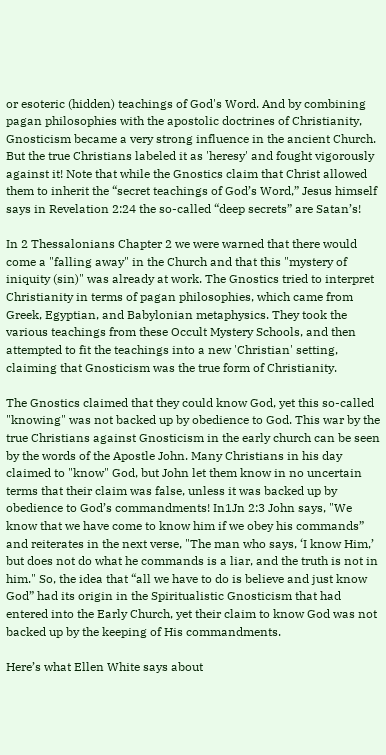or esoteric (hidden) teachings of God's Word. And by combining pagan philosophies with the apostolic doctrines of Christianity, Gnosticism became a very strong influence in the ancient Church. But the true Christians labeled it as 'heresy' and fought vigorously against it! Note that while the Gnostics claim that Christ allowed them to inherit the “secret teachings of God’s Word,” Jesus himself says in Revelation 2:24 the so-called “deep secrets” are Satan’s!

In 2 Thessalonians Chapter 2 we were warned that there would come a "falling away" in the Church and that this "mystery of iniquity (sin)" was already at work. The Gnostics tried to interpret Christianity in terms of pagan philosophies, which came from Greek, Egyptian, and Babylonian metaphysics. They took the various teachings from these Occult Mystery Schools, and then attempted to fit the teachings into a new 'Christian' setting, claiming that Gnosticism was the true form of Christianity.

The Gnostics claimed that they could know God, yet this so-called "knowing" was not backed up by obedience to God. This war by the true Christians against Gnosticism in the early church can be seen by the words of the Apostle John. Many Christians in his day claimed to "know" God, but John let them know in no uncertain terms that their claim was false, unless it was backed up by obedience to God’s commandments! In1Jn 2:3 John says, "We know that we have come to know him if we obey his commands” and reiterates in the next verse, "The man who says, ‘I know Him,’ but does not do what he commands is a liar, and the truth is not in him." So, the idea that “all we have to do is believe and just know God” had its origin in the Spiritualistic Gnosticism that had entered into the Early Church, yet their claim to know God was not backed up by the keeping of His commandments.

Here’s what Ellen White says about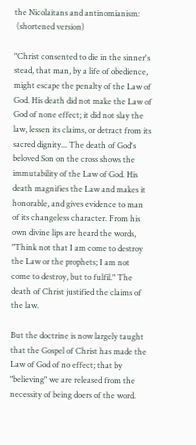the Nicolaitans and antinomianism:
 (shortened version)

"Christ consented to die in the sinner's stead, that man, by a life of obedience, might escape the penalty of the Law of God. His death did not make the Law of God of none effect; it did not slay the law, lessen its claims, or detract from its sacred dignity... The death of God's beloved Son on the cross shows the immutability of the Law of God. His death magnifies the Law and makes it honorable, and gives evidence to man of its changeless character. From his own divine lips are heard the words, "Think not that I am come to destroy the Law or the prophets; I am not come to destroy, but to fulfil." The death of Christ justified the claims of the law.

But the doctrine is now largely taught that the Gospel of Christ has made the Law of God of no effect; that by "believing" we are released from the necessity of being doers of the word.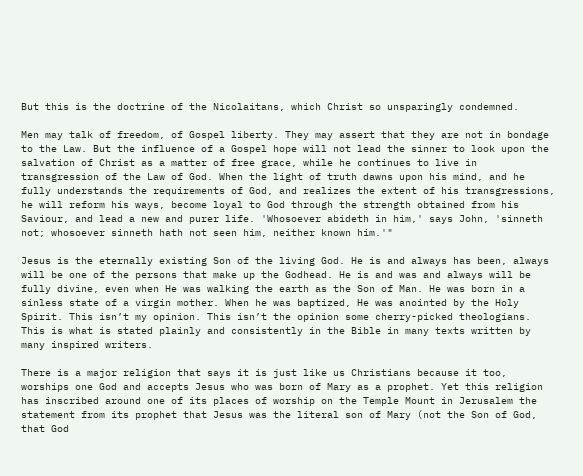But this is the doctrine of the Nicolaitans, which Christ so unsparingly condemned.

Men may talk of freedom, of Gospel liberty. They may assert that they are not in bondage to the Law. But the influence of a Gospel hope will not lead the sinner to look upon the salvation of Christ as a matter of free grace, while he continues to live in transgression of the Law of God. When the light of truth dawns upon his mind, and he fully understands the requirements of God, and realizes the extent of his transgressions, he will reform his ways, become loyal to God through the strength obtained from his Saviour, and lead a new and purer life. 'Whosoever abideth in him,' says John, 'sinneth not; whosoever sinneth hath not seen him, neither known him.'"

Jesus is the eternally existing Son of the living God. He is and always has been, always will be one of the persons that make up the Godhead. He is and was and always will be fully divine, even when He was walking the earth as the Son of Man. He was born in a sinless state of a virgin mother. When he was baptized, He was anointed by the Holy Spirit. This isn’t my opinion. This isn’t the opinion some cherry-picked theologians. This is what is stated plainly and consistently in the Bible in many texts written by many inspired writers.

There is a major religion that says it is just like us Christians because it too, worships one God and accepts Jesus who was born of Mary as a prophet. Yet this religion has inscribed around one of its places of worship on the Temple Mount in Jerusalem the statement from its prophet that Jesus was the literal son of Mary (not the Son of God, that God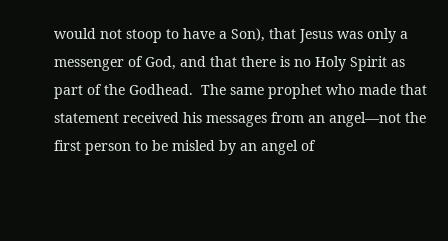would not stoop to have a Son), that Jesus was only a messenger of God, and that there is no Holy Spirit as part of the Godhead.  The same prophet who made that statement received his messages from an angel—not the first person to be misled by an angel of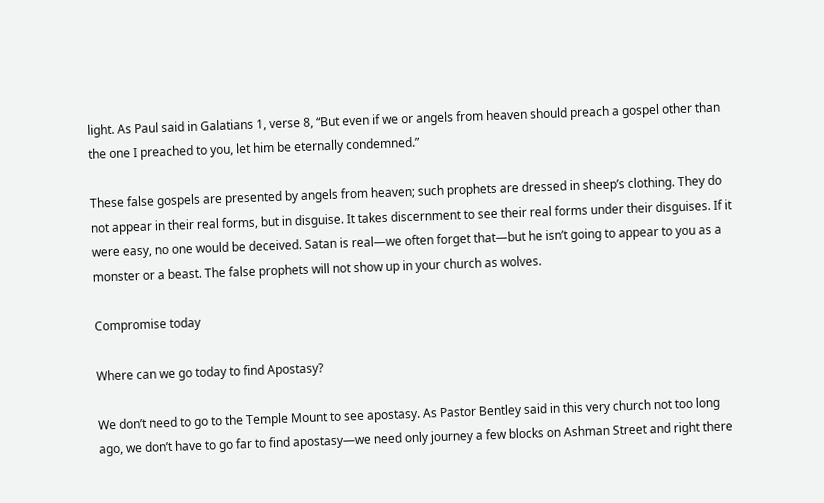light. As Paul said in Galatians 1, verse 8, “But even if we or angels from heaven should preach a gospel other than the one I preached to you, let him be eternally condemned.”

These false gospels are presented by angels from heaven; such prophets are dressed in sheep’s clothing. They do not appear in their real forms, but in disguise. It takes discernment to see their real forms under their disguises. If it were easy, no one would be deceived. Satan is real—we often forget that—but he isn’t going to appear to you as a monster or a beast. The false prophets will not show up in your church as wolves.

Compromise today

Where can we go today to find Apostasy?

We don’t need to go to the Temple Mount to see apostasy. As Pastor Bentley said in this very church not too long ago, we don’t have to go far to find apostasy—we need only journey a few blocks on Ashman Street and right there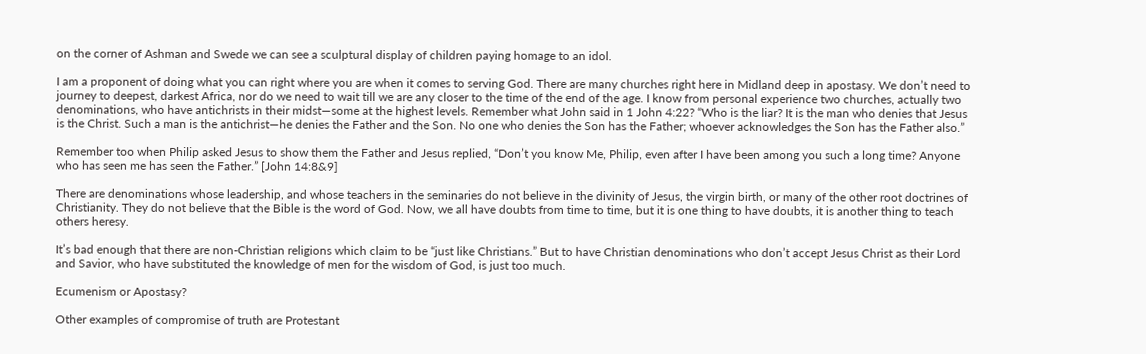on the corner of Ashman and Swede we can see a sculptural display of children paying homage to an idol.

I am a proponent of doing what you can right where you are when it comes to serving God. There are many churches right here in Midland deep in apostasy. We don’t need to journey to deepest, darkest Africa, nor do we need to wait till we are any closer to the time of the end of the age. I know from personal experience two churches, actually two denominations, who have antichrists in their midst—some at the highest levels. Remember what John said in 1 John 4:22? “Who is the liar? It is the man who denies that Jesus is the Christ. Such a man is the antichrist—he denies the Father and the Son. No one who denies the Son has the Father; whoever acknowledges the Son has the Father also.”

Remember too when Philip asked Jesus to show them the Father and Jesus replied, “Don’t you know Me, Philip, even after I have been among you such a long time? Anyone who has seen me has seen the Father.” [John 14:8&9]

There are denominations whose leadership, and whose teachers in the seminaries do not believe in the divinity of Jesus, the virgin birth, or many of the other root doctrines of Christianity. They do not believe that the Bible is the word of God. Now, we all have doubts from time to time, but it is one thing to have doubts, it is another thing to teach others heresy.

It’s bad enough that there are non-Christian religions which claim to be “just like Christians.” But to have Christian denominations who don’t accept Jesus Christ as their Lord and Savior, who have substituted the knowledge of men for the wisdom of God, is just too much.

Ecumenism or Apostasy?

Other examples of compromise of truth are Protestant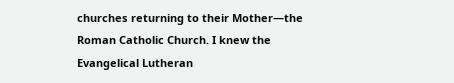churches returning to their Mother—the Roman Catholic Church. I knew the Evangelical Lutheran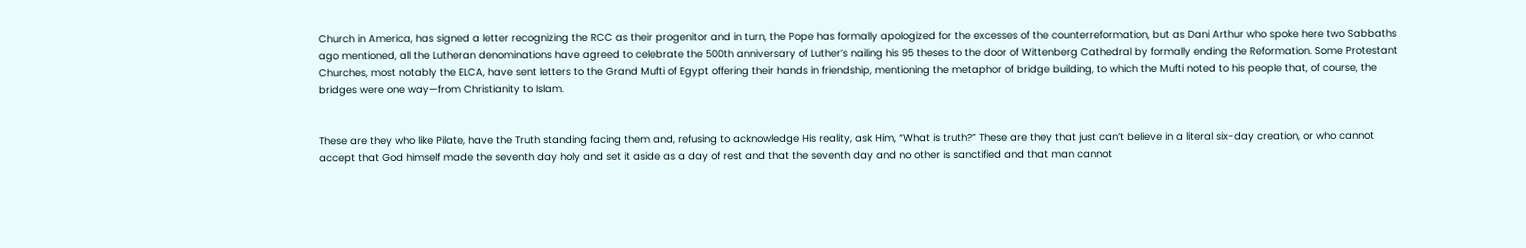Church in America, has signed a letter recognizing the RCC as their progenitor and in turn, the Pope has formally apologized for the excesses of the counterreformation, but as Dani Arthur who spoke here two Sabbaths ago mentioned, all the Lutheran denominations have agreed to celebrate the 500th anniversary of Luther’s nailing his 95 theses to the door of Wittenberg Cathedral by formally ending the Reformation. Some Protestant Churches, most notably the ELCA, have sent letters to the Grand Mufti of Egypt offering their hands in friendship, mentioning the metaphor of bridge building, to which the Mufti noted to his people that, of course, the bridges were one way—from Christianity to Islam.


These are they who like Pilate, have the Truth standing facing them and, refusing to acknowledge His reality, ask Him, “What is truth?” These are they that just can’t believe in a literal six-day creation, or who cannot accept that God himself made the seventh day holy and set it aside as a day of rest and that the seventh day and no other is sanctified and that man cannot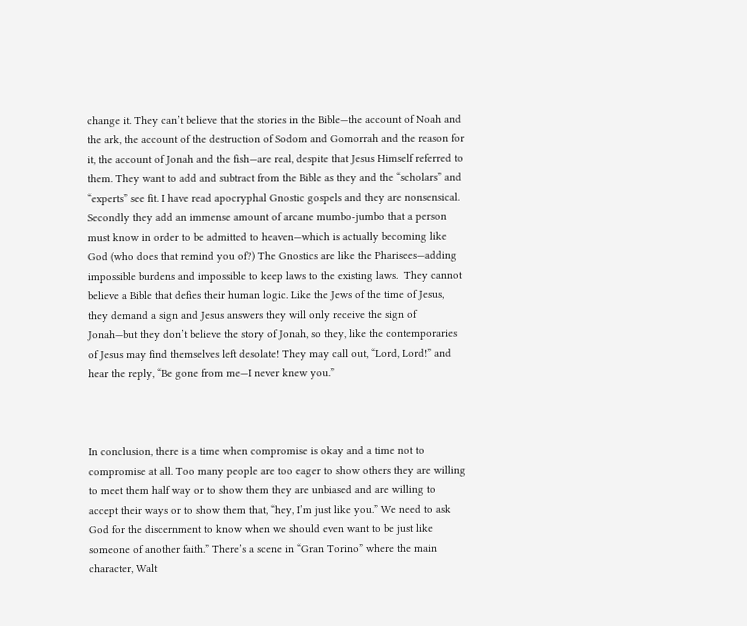change it. They can’t believe that the stories in the Bible—the account of Noah and the ark, the account of the destruction of Sodom and Gomorrah and the reason for it, the account of Jonah and the fish—are real, despite that Jesus Himself referred to them. They want to add and subtract from the Bible as they and the “scholars” and “experts” see fit. I have read apocryphal Gnostic gospels and they are nonsensical. Secondly they add an immense amount of arcane mumbo-jumbo that a person must know in order to be admitted to heaven—which is actually becoming like God (who does that remind you of?) The Gnostics are like the Pharisees—adding impossible burdens and impossible to keep laws to the existing laws.  They cannot believe a Bible that defies their human logic. Like the Jews of the time of Jesus, they demand a sign and Jesus answers they will only receive the sign of Jonah—but they don’t believe the story of Jonah, so they, like the contemporaries of Jesus may find themselves left desolate! They may call out, “Lord, Lord!” and hear the reply, “Be gone from me—I never knew you.”



In conclusion, there is a time when compromise is okay and a time not to compromise at all. Too many people are too eager to show others they are willing to meet them half way or to show them they are unbiased and are willing to accept their ways or to show them that, “hey, I’m just like you.” We need to ask God for the discernment to know when we should even want to be just like someone of another faith.” There’s a scene in “Gran Torino” where the main character, Walt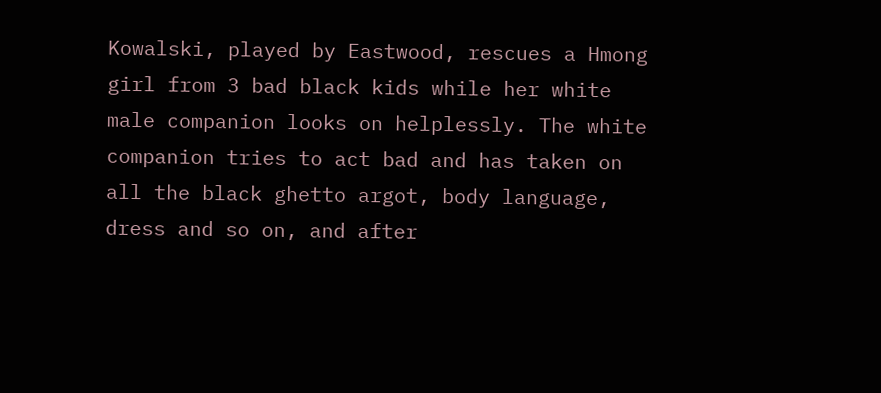Kowalski, played by Eastwood, rescues a Hmong girl from 3 bad black kids while her white male companion looks on helplessly. The white companion tries to act bad and has taken on all the black ghetto argot, body language, dress and so on, and after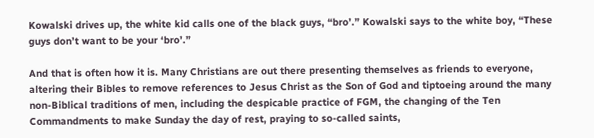Kowalski drives up, the white kid calls one of the black guys, “bro’.” Kowalski says to the white boy, “These guys don’t want to be your ‘bro’.”

And that is often how it is. Many Christians are out there presenting themselves as friends to everyone, altering their Bibles to remove references to Jesus Christ as the Son of God and tiptoeing around the many non-Biblical traditions of men, including the despicable practice of FGM, the changing of the Ten Commandments to make Sunday the day of rest, praying to so-called saints,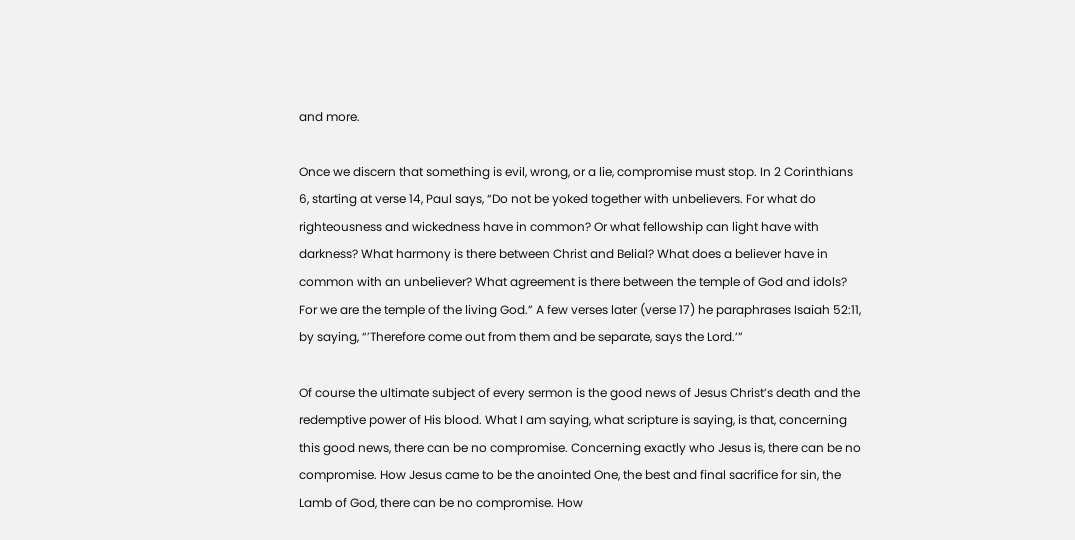and more.

Once we discern that something is evil, wrong, or a lie, compromise must stop. In 2 Corinthians 6, starting at verse 14, Paul says, “Do not be yoked together with unbelievers. For what do righteousness and wickedness have in common? Or what fellowship can light have with darkness? What harmony is there between Christ and Belial? What does a believer have in common with an unbeliever? What agreement is there between the temple of God and idols? For we are the temple of the living God.” A few verses later (verse 17) he paraphrases Isaiah 52:11, by saying, “’Therefore come out from them and be separate, says the Lord.’”

Of course the ultimate subject of every sermon is the good news of Jesus Christ’s death and the redemptive power of His blood. What I am saying, what scripture is saying, is that, concerning this good news, there can be no compromise. Concerning exactly who Jesus is, there can be no compromise. How Jesus came to be the anointed One, the best and final sacrifice for sin, the Lamb of God, there can be no compromise. How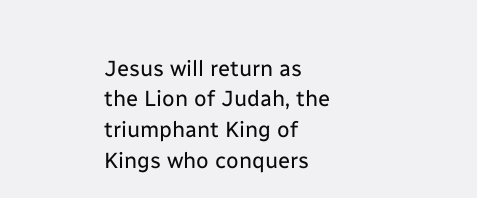Jesus will return as the Lion of Judah, the triumphant King of Kings who conquers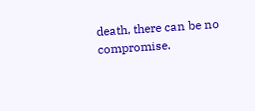death, there can be no compromise.